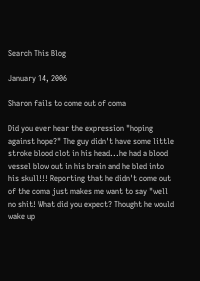Search This Blog

January 14, 2006

Sharon fails to come out of coma

Did you ever hear the expression "hoping against hope?" The guy didn't have some little stroke blood clot in his head...he had a blood vessel blow out in his brain and he bled into his skull!!! Reporting that he didn't come out of the coma just makes me want to say "well no shit! What did you expect? Thought he would wake up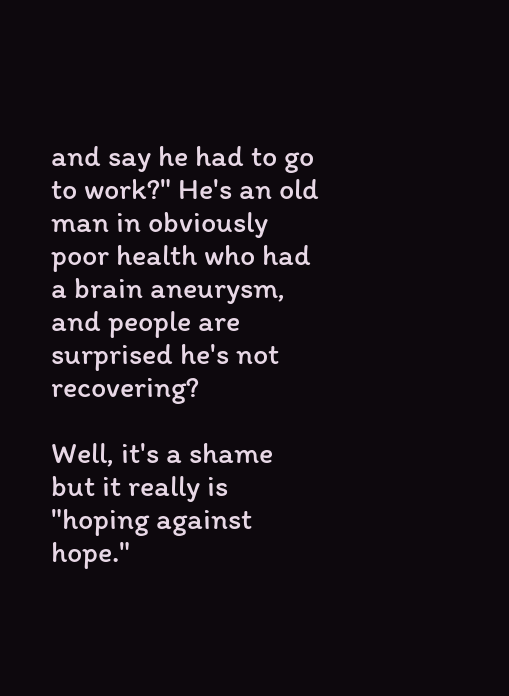and say he had to go to work?" He's an old man in obviously poor health who had a brain aneurysm, and people are surprised he's not recovering?

Well, it's a shame but it really is "hoping against hope."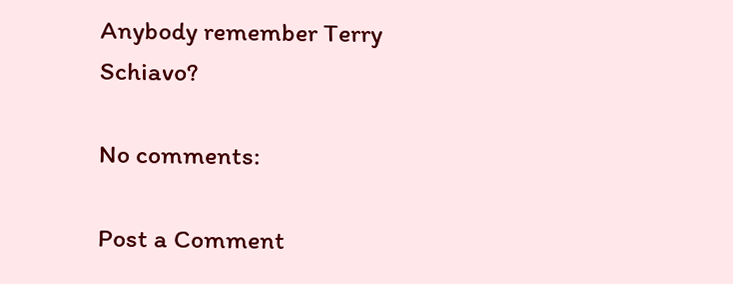Anybody remember Terry Schiavo?

No comments:

Post a Comment